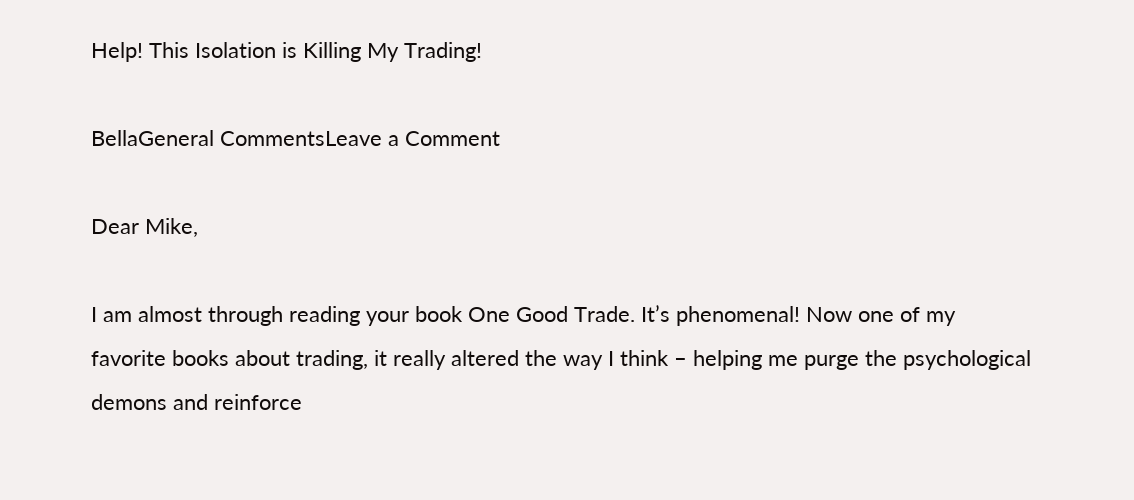Help! This Isolation is Killing My Trading!

BellaGeneral CommentsLeave a Comment

Dear Mike,

I am almost through reading your book One Good Trade. It’s phenomenal! Now one of my favorite books about trading, it really altered the way I think – helping me purge the psychological demons and reinforce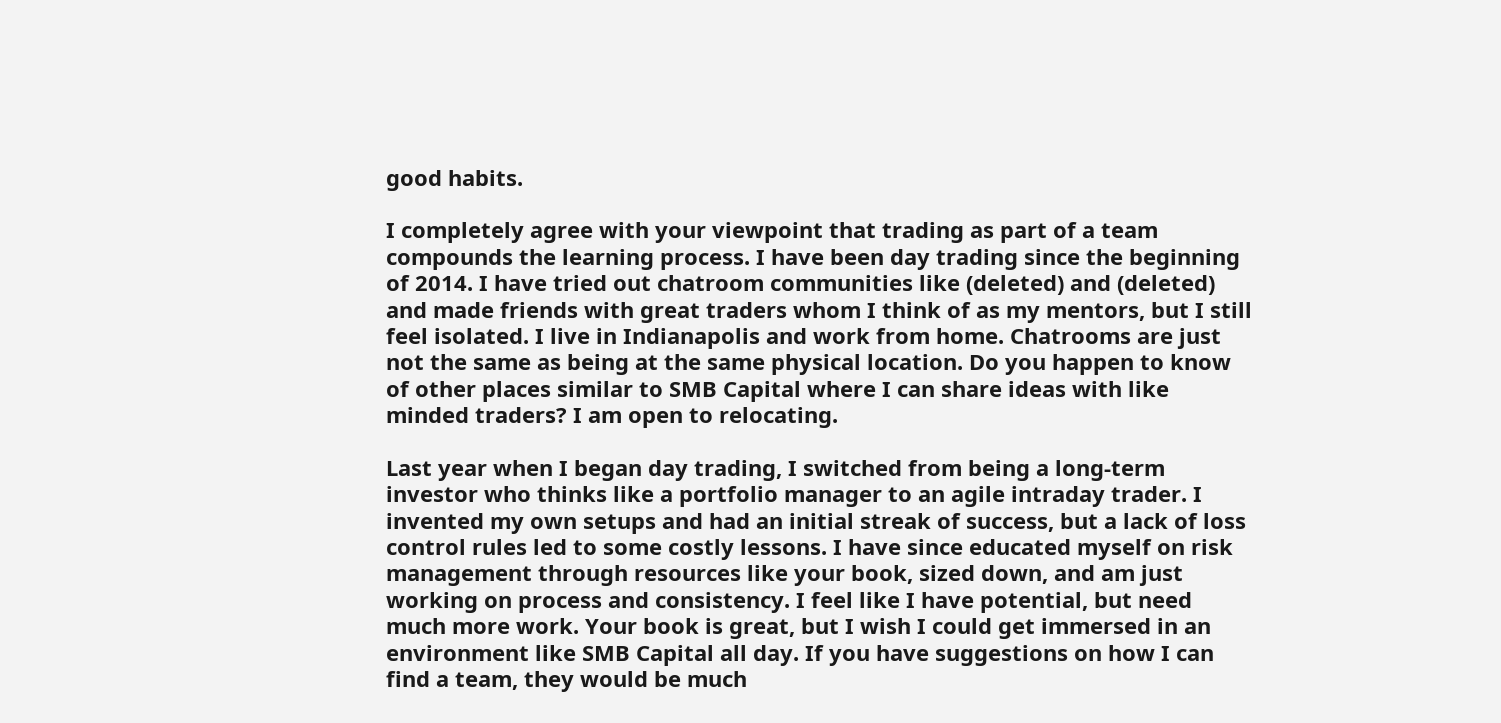good habits.

I completely agree with your viewpoint that trading as part of a team compounds the learning process. I have been day trading since the beginning of 2014. I have tried out chatroom communities like (deleted) and (deleted) and made friends with great traders whom I think of as my mentors, but I still feel isolated. I live in Indianapolis and work from home. Chatrooms are just not the same as being at the same physical location. Do you happen to know of other places similar to SMB Capital where I can share ideas with like minded traders? I am open to relocating.

Last year when I began day trading, I switched from being a long-term investor who thinks like a portfolio manager to an agile intraday trader. I invented my own setups and had an initial streak of success, but a lack of loss control rules led to some costly lessons. I have since educated myself on risk management through resources like your book, sized down, and am just working on process and consistency. I feel like I have potential, but need much more work. Your book is great, but I wish I could get immersed in an environment like SMB Capital all day. If you have suggestions on how I can find a team, they would be much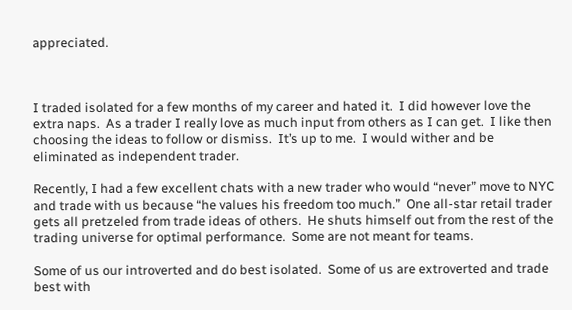appreciated.



I traded isolated for a few months of my career and hated it.  I did however love the extra naps.  As a trader I really love as much input from others as I can get.  I like then choosing the ideas to follow or dismiss.  It’s up to me.  I would wither and be eliminated as independent trader.

Recently, I had a few excellent chats with a new trader who would “never” move to NYC and trade with us because “he values his freedom too much.”  One all-star retail trader gets all pretzeled from trade ideas of others.  He shuts himself out from the rest of the trading universe for optimal performance.  Some are not meant for teams.

Some of us our introverted and do best isolated.  Some of us are extroverted and trade best with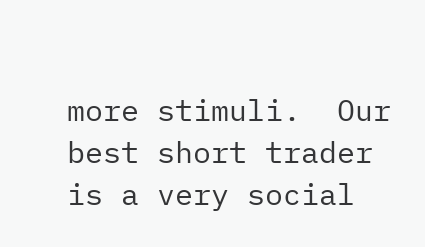more stimuli.  Our best short trader is a very social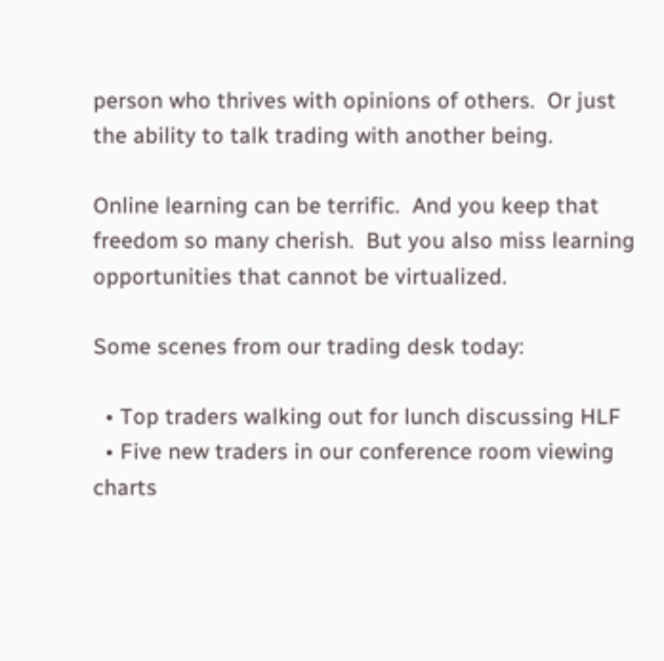person who thrives with opinions of others.  Or just the ability to talk trading with another being.

Online learning can be terrific.  And you keep that freedom so many cherish.  But you also miss learning opportunities that cannot be virtualized.

Some scenes from our trading desk today:

  • Top traders walking out for lunch discussing HLF
  • Five new traders in our conference room viewing charts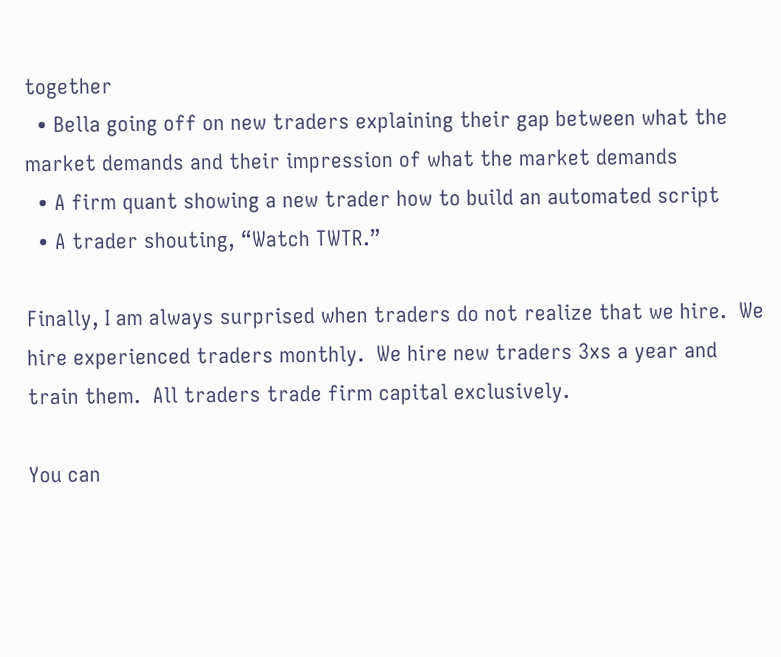together
  • Bella going off on new traders explaining their gap between what the market demands and their impression of what the market demands
  • A firm quant showing a new trader how to build an automated script
  • A trader shouting, “Watch TWTR.”

Finally, I am always surprised when traders do not realize that we hire.  We hire experienced traders monthly.  We hire new traders 3xs a year and train them.  All traders trade firm capital exclusively.

You can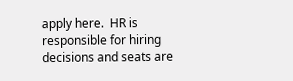apply here.  HR is responsible for hiring decisions and seats are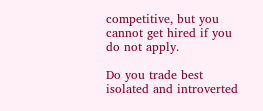competitive, but you cannot get hired if you do not apply.

Do you trade best isolated and introverted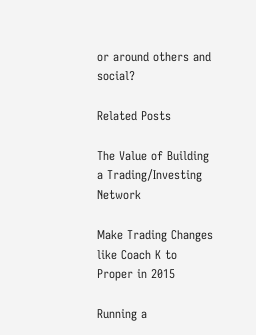or around others and social?

Related Posts

The Value of Building a Trading/Investing Network

Make Trading Changes like Coach K to Proper in 2015

Running a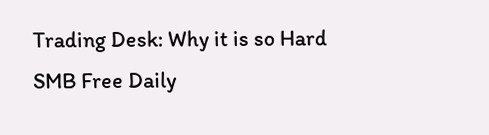Trading Desk: Why it is so Hard
SMB Free Daily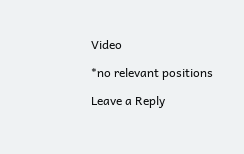Video

*no relevant positions

Leave a Reply